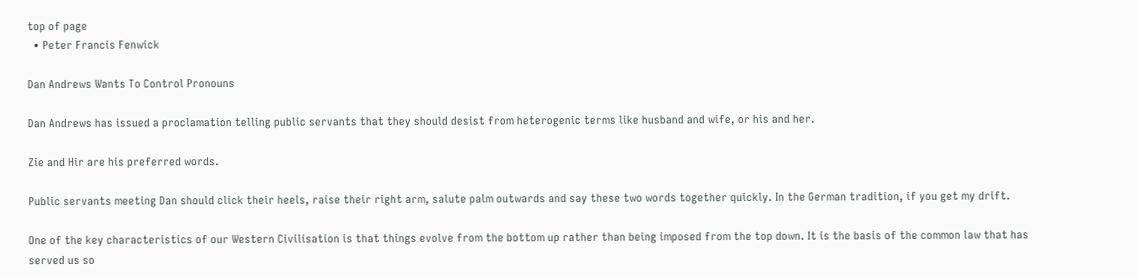top of page
  • Peter Francis Fenwick

Dan Andrews Wants To Control Pronouns

Dan Andrews has issued a proclamation telling public servants that they should desist from heterogenic terms like husband and wife, or his and her.

Zie and Hir are his preferred words.

Public servants meeting Dan should click their heels, raise their right arm, salute palm outwards and say these two words together quickly. In the German tradition, if you get my drift.

One of the key characteristics of our Western Civilisation is that things evolve from the bottom up rather than being imposed from the top down. It is the basis of the common law that has served us so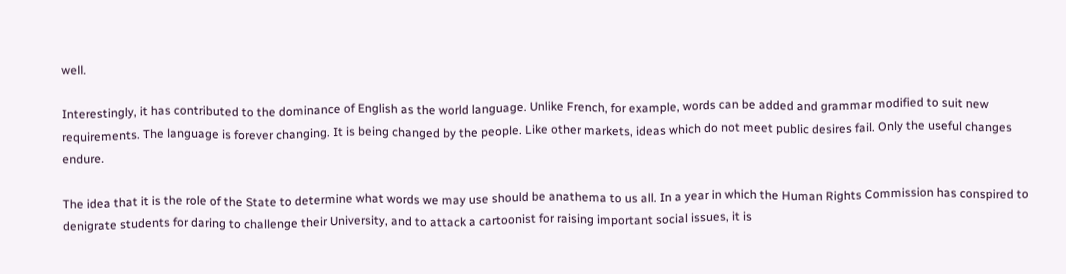well.

Interestingly, it has contributed to the dominance of English as the world language. Unlike French, for example, words can be added and grammar modified to suit new requirements. The language is forever changing. It is being changed by the people. Like other markets, ideas which do not meet public desires fail. Only the useful changes endure.

The idea that it is the role of the State to determine what words we may use should be anathema to us all. In a year in which the Human Rights Commission has conspired to denigrate students for daring to challenge their University, and to attack a cartoonist for raising important social issues, it is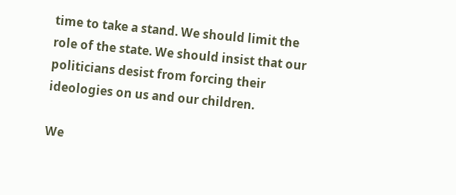time to take a stand. We should limit the role of the state. We should insist that our politicians desist from forcing their ideologies on us and our children.

We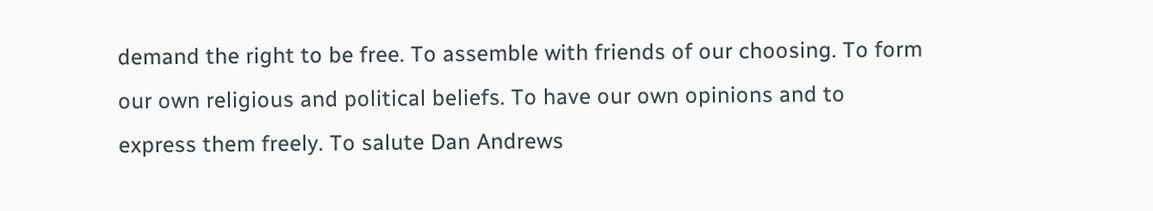demand the right to be free. To assemble with friends of our choosing. To form our own religious and political beliefs. To have our own opinions and to express them freely. To salute Dan Andrews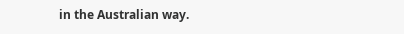in the Australian way.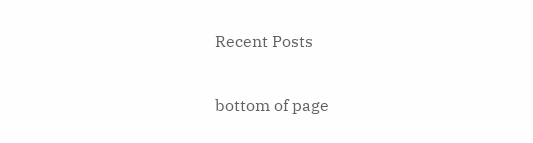Recent Posts

bottom of page